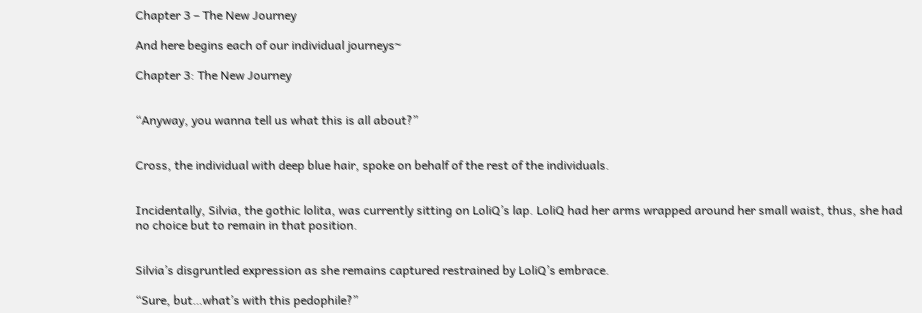Chapter 3 – The New Journey

And here begins each of our individual journeys~

Chapter 3: The New Journey


“Anyway, you wanna tell us what this is all about?”


Cross, the individual with deep blue hair, spoke on behalf of the rest of the individuals.


Incidentally, Silvia, the gothic lolita, was currently sitting on LoliQ’s lap. LoliQ had her arms wrapped around her small waist, thus, she had no choice but to remain in that position.


Silvia’s disgruntled expression as she remains captured restrained by LoliQ’s embrace.

“Sure, but…what’s with this pedophile?”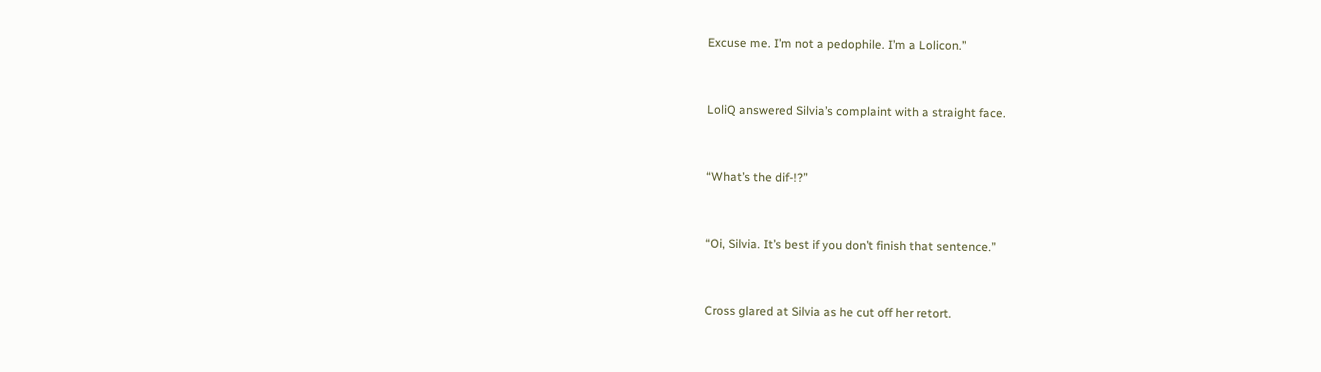Excuse me. I’m not a pedophile. I’m a Lolicon.”


LoliQ answered Silvia’s complaint with a straight face.


“What’s the dif-!?”


“Oi, Silvia. It’s best if you don’t finish that sentence.”


Cross glared at Silvia as he cut off her retort.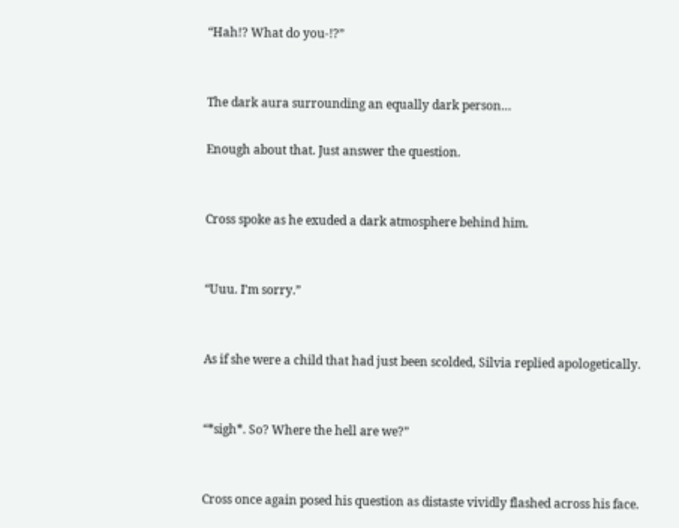“Hah!? What do you-!?”


The dark aura surrounding an equally dark person…

Enough about that. Just answer the question.


Cross spoke as he exuded a dark atmosphere behind him.


“Uuu. I’m sorry.”


As if she were a child that had just been scolded, Silvia replied apologetically.


“*sigh*. So? Where the hell are we?”


Cross once again posed his question as distaste vividly flashed across his face.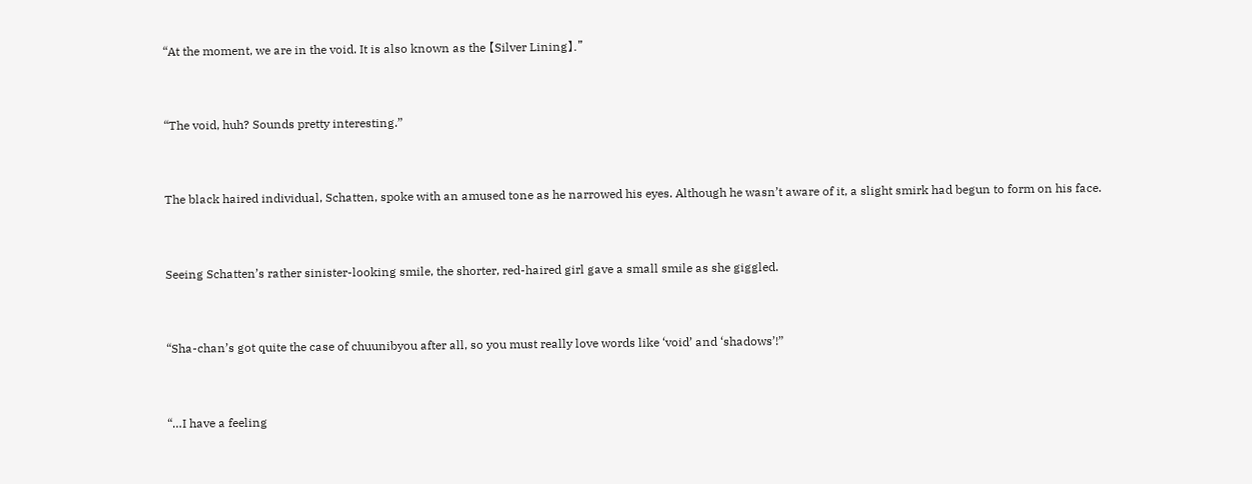“At the moment, we are in the void. It is also known as the 【Silver Lining】.”


“The void, huh? Sounds pretty interesting.”


The black haired individual, Schatten, spoke with an amused tone as he narrowed his eyes. Although he wasn’t aware of it, a slight smirk had begun to form on his face.


Seeing Schatten’s rather sinister-looking smile, the shorter, red-haired girl gave a small smile as she giggled.


“Sha-chan’s got quite the case of chuunibyou after all, so you must really love words like ‘void’ and ‘shadows’!”


“…I have a feeling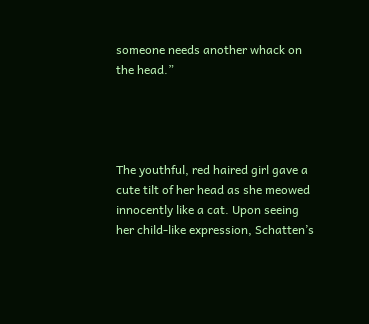someone needs another whack on the head.”




The youthful, red haired girl gave a cute tilt of her head as she meowed innocently like a cat. Upon seeing her child-like expression, Schatten’s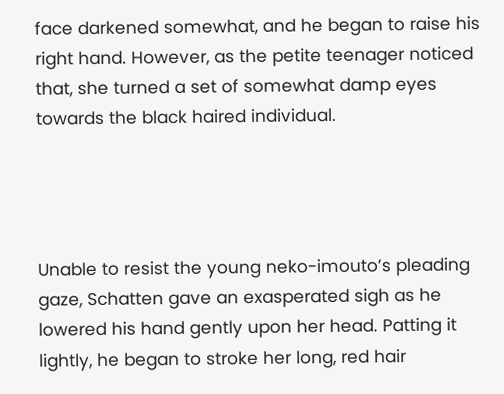face darkened somewhat, and he began to raise his right hand. However, as the petite teenager noticed that, she turned a set of somewhat damp eyes towards the black haired individual.




Unable to resist the young neko-imouto’s pleading gaze, Schatten gave an exasperated sigh as he lowered his hand gently upon her head. Patting it lightly, he began to stroke her long, red hair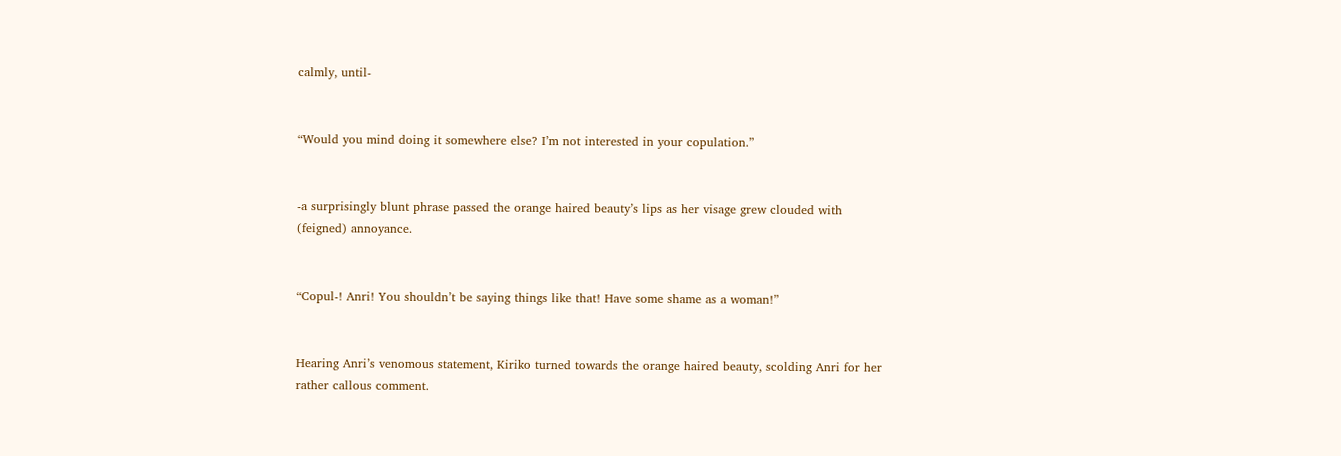calmly, until-


“Would you mind doing it somewhere else? I’m not interested in your copulation.”


-a surprisingly blunt phrase passed the orange haired beauty’s lips as her visage grew clouded with (feigned) annoyance.


“Copul-! Anri! You shouldn’t be saying things like that! Have some shame as a woman!”


Hearing Anri’s venomous statement, Kiriko turned towards the orange haired beauty, scolding Anri for her rather callous comment.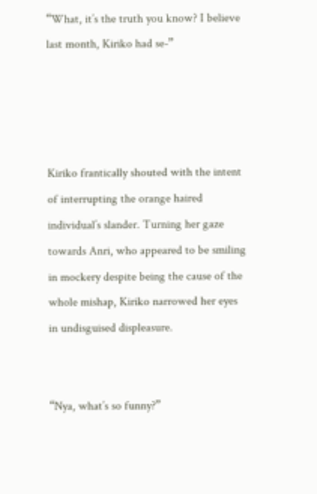“What, it’s the truth you know? I believe last month, Kiriko had se-”




Kiriko frantically shouted with the intent of interrupting the orange haired individual’s slander. Turning her gaze towards Anri, who appeared to be smiling in mockery despite being the cause of the whole mishap, Kiriko narrowed her eyes in undisguised displeasure.


“Nya, what’s so funny?”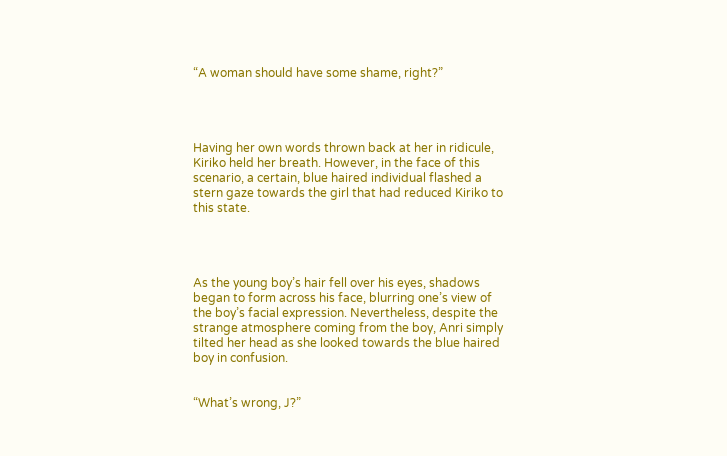“A woman should have some shame, right?”




Having her own words thrown back at her in ridicule, Kiriko held her breath. However, in the face of this scenario, a certain, blue haired individual flashed a stern gaze towards the girl that had reduced Kiriko to this state.




As the young boy’s hair fell over his eyes, shadows began to form across his face, blurring one’s view of the boy’s facial expression. Nevertheless, despite the strange atmosphere coming from the boy, Anri simply tilted her head as she looked towards the blue haired boy in confusion.


“What’s wrong, J?”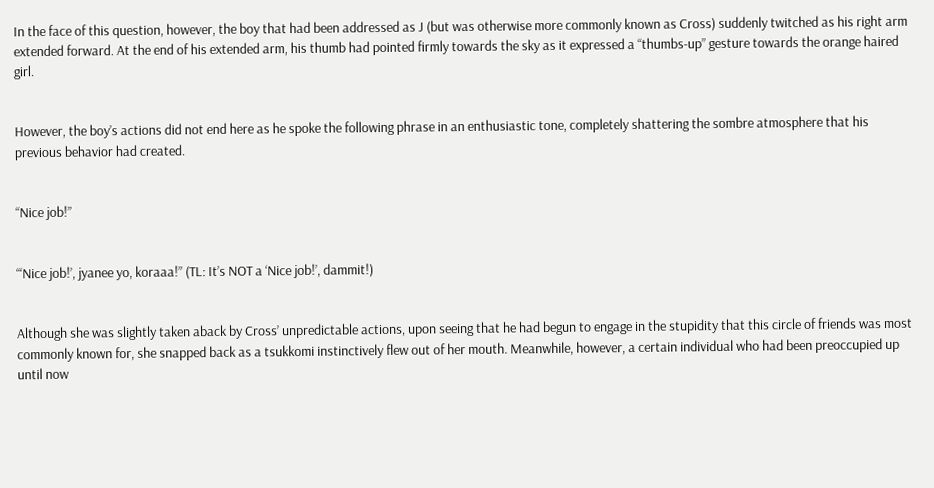In the face of this question, however, the boy that had been addressed as J (but was otherwise more commonly known as Cross) suddenly twitched as his right arm extended forward. At the end of his extended arm, his thumb had pointed firmly towards the sky as it expressed a “thumbs-up” gesture towards the orange haired girl.


However, the boy’s actions did not end here as he spoke the following phrase in an enthusiastic tone, completely shattering the sombre atmosphere that his previous behavior had created.


“Nice job!”


“‘Nice job!’, jyanee yo, koraaa!” (TL: It’s NOT a ‘Nice job!’, dammit!)


Although she was slightly taken aback by Cross’ unpredictable actions, upon seeing that he had begun to engage in the stupidity that this circle of friends was most commonly known for, she snapped back as a tsukkomi instinctively flew out of her mouth. Meanwhile, however, a certain individual who had been preoccupied up until now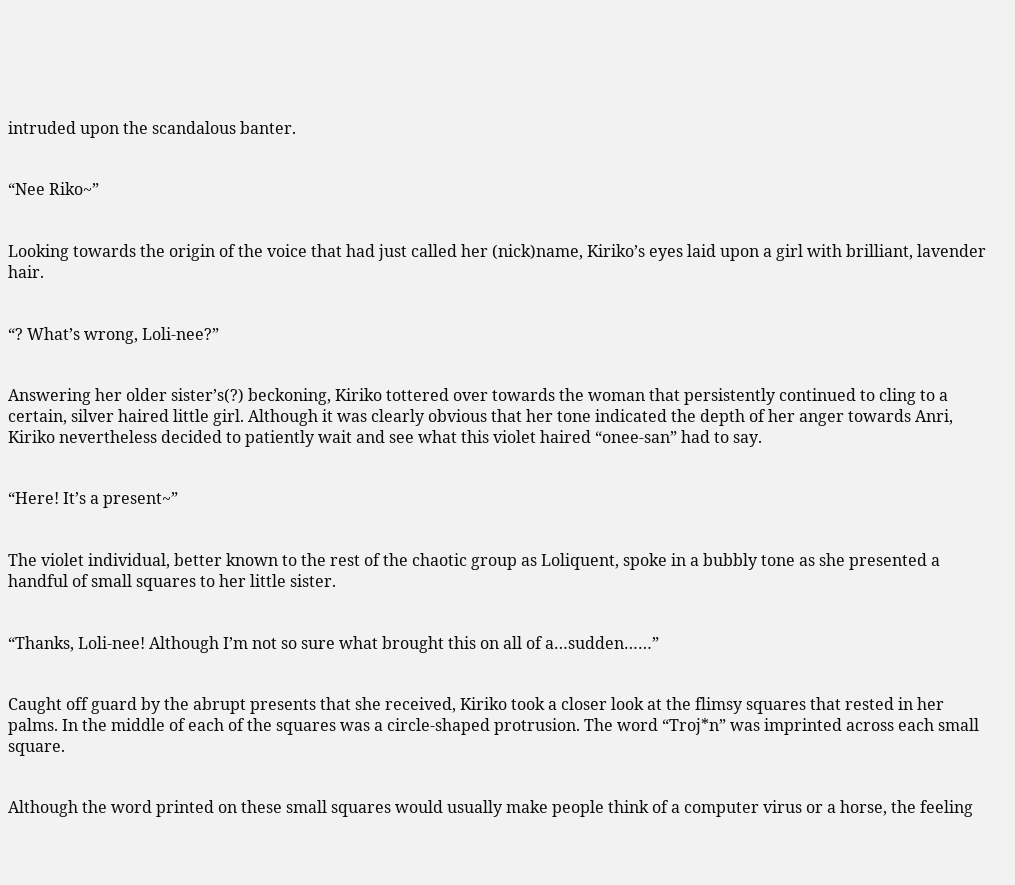intruded upon the scandalous banter.


“Nee Riko~”


Looking towards the origin of the voice that had just called her (nick)name, Kiriko’s eyes laid upon a girl with brilliant, lavender hair.


“? What’s wrong, Loli-nee?”


Answering her older sister’s(?) beckoning, Kiriko tottered over towards the woman that persistently continued to cling to a certain, silver haired little girl. Although it was clearly obvious that her tone indicated the depth of her anger towards Anri, Kiriko nevertheless decided to patiently wait and see what this violet haired “onee-san” had to say.


“Here! It’s a present~”


The violet individual, better known to the rest of the chaotic group as Loliquent, spoke in a bubbly tone as she presented a handful of small squares to her little sister.


“Thanks, Loli-nee! Although I’m not so sure what brought this on all of a…sudden……”


Caught off guard by the abrupt presents that she received, Kiriko took a closer look at the flimsy squares that rested in her palms. In the middle of each of the squares was a circle-shaped protrusion. The word “Troj*n” was imprinted across each small square.


Although the word printed on these small squares would usually make people think of a computer virus or a horse, the feeling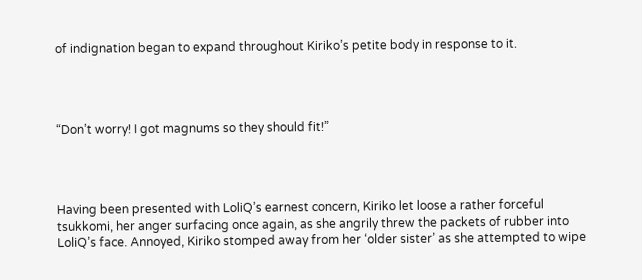of indignation began to expand throughout Kiriko’s petite body in response to it.




“Don’t worry! I got magnums so they should fit!”




Having been presented with LoliQ’s earnest concern, Kiriko let loose a rather forceful tsukkomi, her anger surfacing once again, as she angrily threw the packets of rubber into LoliQ’s face. Annoyed, Kiriko stomped away from her ‘older sister’ as she attempted to wipe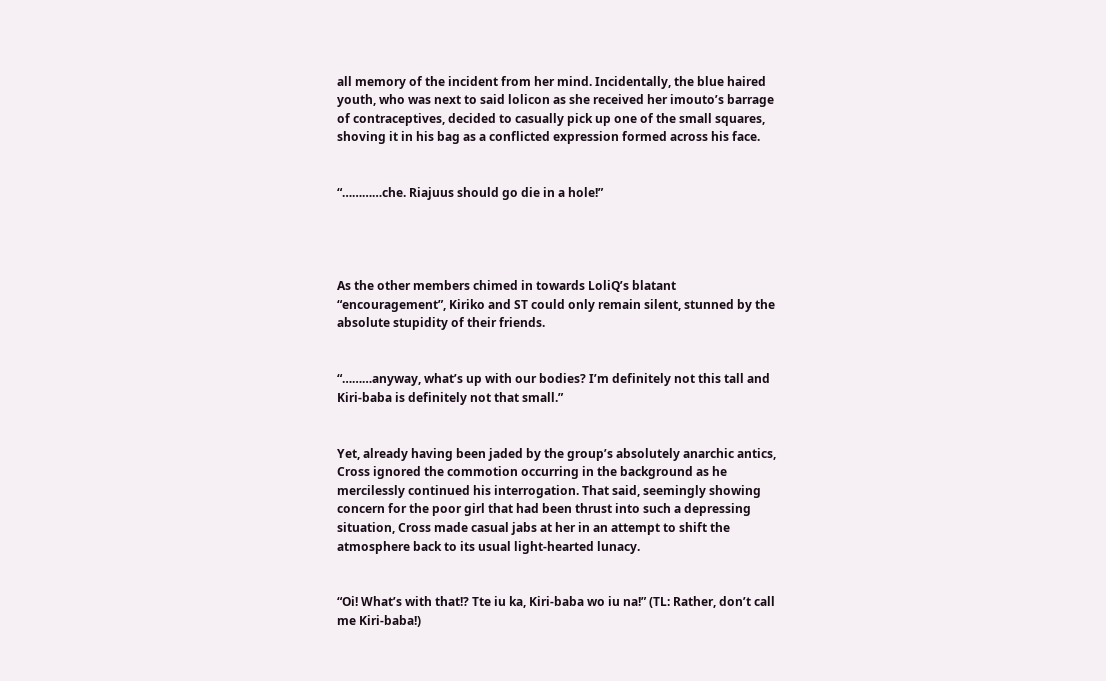all memory of the incident from her mind. Incidentally, the blue haired youth, who was next to said lolicon as she received her imouto’s barrage of contraceptives, decided to casually pick up one of the small squares, shoving it in his bag as a conflicted expression formed across his face.


“…………che. Riajuus should go die in a hole!”




As the other members chimed in towards LoliQ’s blatant “encouragement”, Kiriko and ST could only remain silent, stunned by the absolute stupidity of their friends.


“………anyway, what’s up with our bodies? I’m definitely not this tall and Kiri-baba is definitely not that small.”


Yet, already having been jaded by the group’s absolutely anarchic antics, Cross ignored the commotion occurring in the background as he mercilessly continued his interrogation. That said, seemingly showing concern for the poor girl that had been thrust into such a depressing situation, Cross made casual jabs at her in an attempt to shift the atmosphere back to its usual light-hearted lunacy.


“Oi! What’s with that!? Tte iu ka, Kiri-baba wo iu na!” (TL: Rather, don’t call me Kiri-baba!)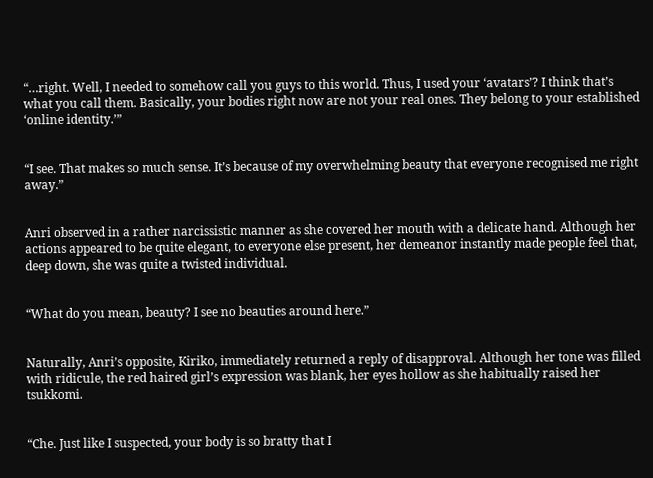“…right. Well, I needed to somehow call you guys to this world. Thus, I used your ‘avatars’? I think that’s what you call them. Basically, your bodies right now are not your real ones. They belong to your established ‘online identity.’”


“I see. That makes so much sense. It’s because of my overwhelming beauty that everyone recognised me right away.”


Anri observed in a rather narcissistic manner as she covered her mouth with a delicate hand. Although her actions appeared to be quite elegant, to everyone else present, her demeanor instantly made people feel that, deep down, she was quite a twisted individual.


“What do you mean, beauty? I see no beauties around here.”


Naturally, Anri’s opposite, Kiriko, immediately returned a reply of disapproval. Although her tone was filled with ridicule, the red haired girl’s expression was blank, her eyes hollow as she habitually raised her tsukkomi.


“Che. Just like I suspected, your body is so bratty that I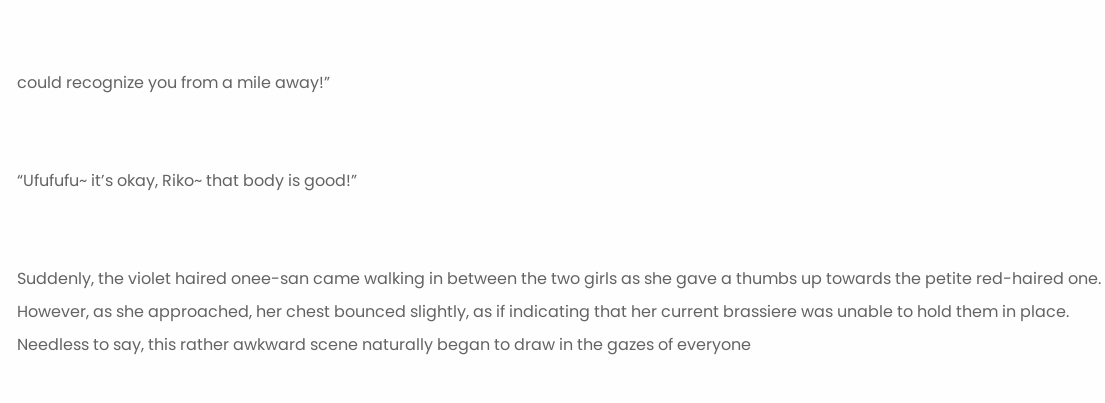could recognize you from a mile away!”


“Ufufufu~ it’s okay, Riko~ that body is good!”


Suddenly, the violet haired onee-san came walking in between the two girls as she gave a thumbs up towards the petite red-haired one. However, as she approached, her chest bounced slightly, as if indicating that her current brassiere was unable to hold them in place. Needless to say, this rather awkward scene naturally began to draw in the gazes of everyone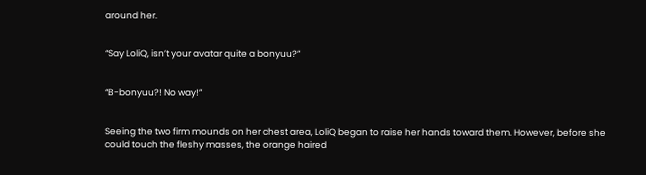around her.


“Say LoliQ, isn’t your avatar quite a bonyuu?”


“B-bonyuu?! No way!”


Seeing the two firm mounds on her chest area, LoliQ began to raise her hands toward them. However, before she could touch the fleshy masses, the orange haired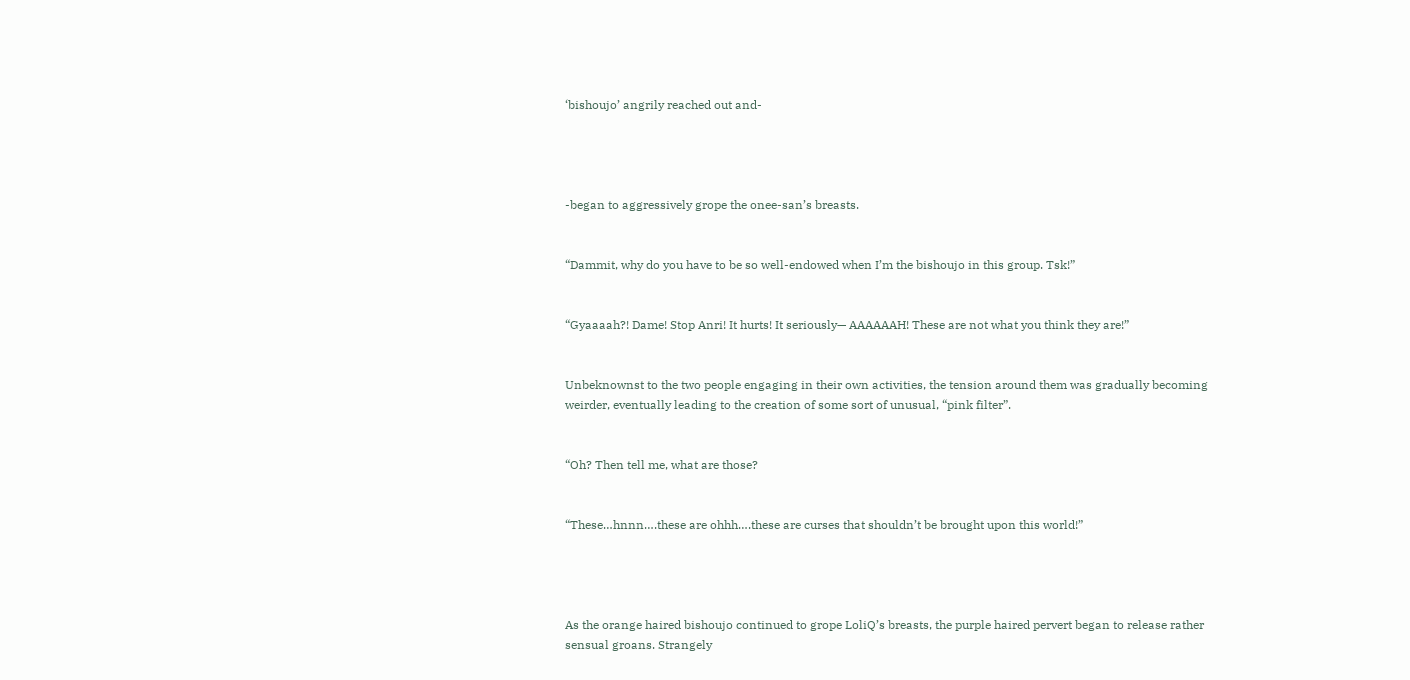‘bishoujo’ angrily reached out and-




-began to aggressively grope the onee-san’s breasts.


“Dammit, why do you have to be so well-endowed when I’m the bishoujo in this group. Tsk!”


“Gyaaaah?! Dame! Stop Anri! It hurts! It seriously— AAAAAAH! These are not what you think they are!”


Unbeknownst to the two people engaging in their own activities, the tension around them was gradually becoming weirder, eventually leading to the creation of some sort of unusual, “pink filter”.


“Oh? Then tell me, what are those?


“These…hnnn….these are ohhh….these are curses that shouldn’t be brought upon this world!”




As the orange haired bishoujo continued to grope LoliQ’s breasts, the purple haired pervert began to release rather sensual groans. Strangely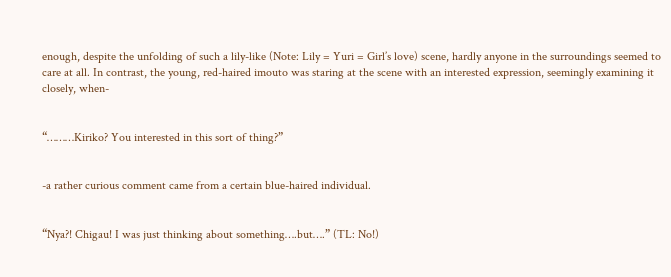enough, despite the unfolding of such a lily-like (Note: Lily = Yuri = Girl’s love) scene, hardly anyone in the surroundings seemed to care at all. In contrast, the young, red-haired imouto was staring at the scene with an interested expression, seemingly examining it closely, when-


“………Kiriko? You interested in this sort of thing?”


-a rather curious comment came from a certain blue-haired individual.


“Nya?! Chigau! I was just thinking about something….but….” (TL: No!)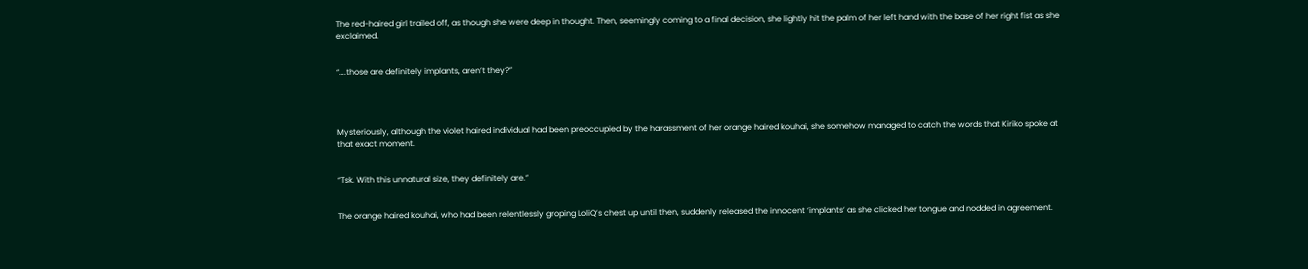The red-haired girl trailed off, as though she were deep in thought. Then, seemingly coming to a final decision, she lightly hit the palm of her left hand with the base of her right fist as she exclaimed.


“….those are definitely implants, aren’t they?”




Mysteriously, although the violet haired individual had been preoccupied by the harassment of her orange haired kouhai, she somehow managed to catch the words that Kiriko spoke at that exact moment.


“Tsk. With this unnatural size, they definitely are.”


The orange haired kouhai, who had been relentlessly groping LoliQ’s chest up until then, suddenly released the innocent ‘implants’ as she clicked her tongue and nodded in agreement.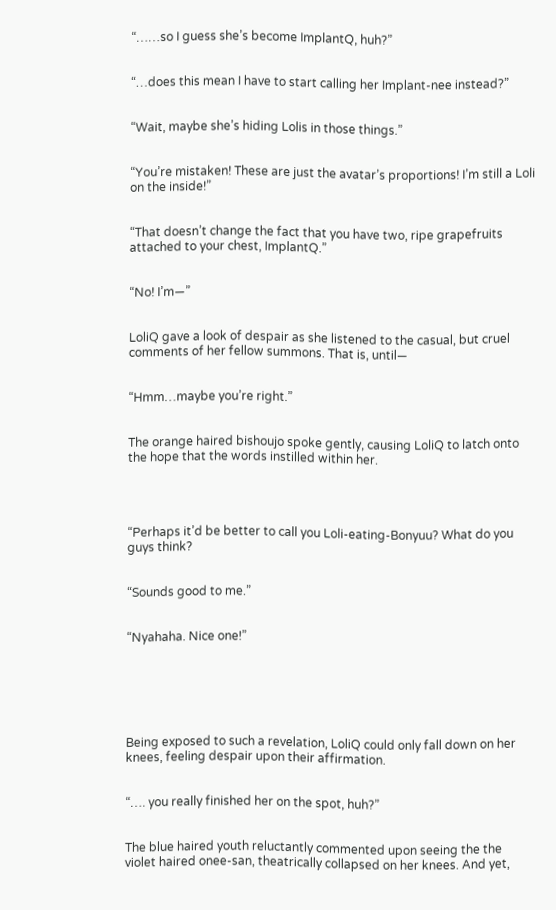“……so I guess she’s become ImplantQ, huh?”


“…does this mean I have to start calling her Implant-nee instead?”


“Wait, maybe she’s hiding Lolis in those things.”


“You’re mistaken! These are just the avatar’s proportions! I’m still a Loli on the inside!”


“That doesn’t change the fact that you have two, ripe grapefruits attached to your chest, ImplantQ.”


“No! I’m—”


LoliQ gave a look of despair as she listened to the casual, but cruel comments of her fellow summons. That is, until—


“Hmm…maybe you’re right.”


The orange haired bishoujo spoke gently, causing LoliQ to latch onto the hope that the words instilled within her.




“Perhaps it’d be better to call you Loli-eating-Bonyuu? What do you guys think?


“Sounds good to me.”


“Nyahaha. Nice one!”






Being exposed to such a revelation, LoliQ could only fall down on her knees, feeling despair upon their affirmation.


“…. you really finished her on the spot, huh?”


The blue haired youth reluctantly commented upon seeing the the violet haired onee-san, theatrically collapsed on her knees. And yet,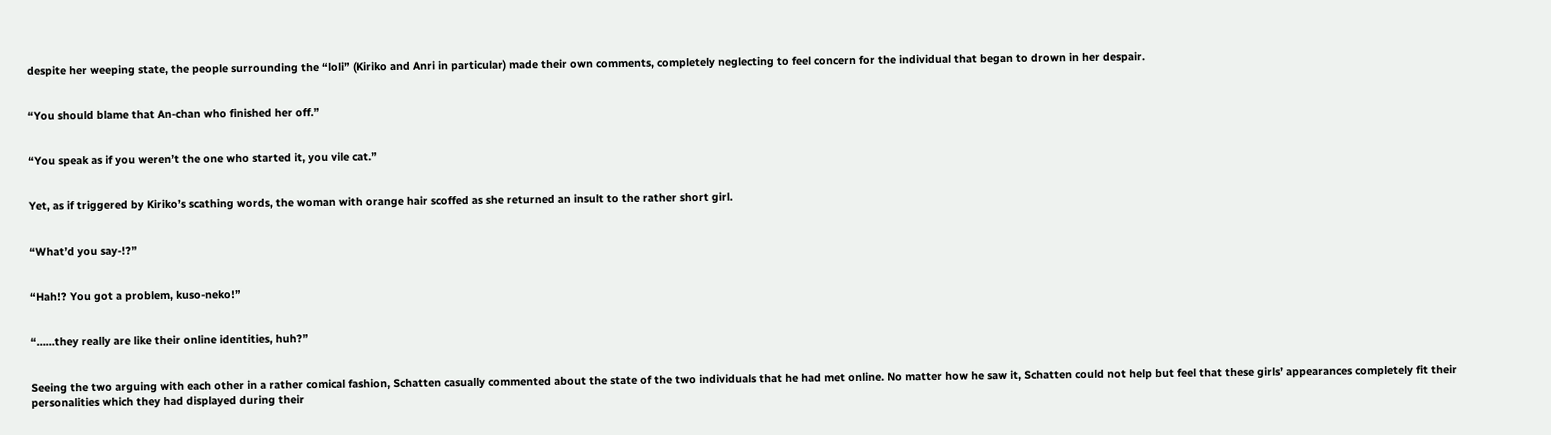despite her weeping state, the people surrounding the “loli” (Kiriko and Anri in particular) made their own comments, completely neglecting to feel concern for the individual that began to drown in her despair.


“You should blame that An-chan who finished her off.”


“You speak as if you weren’t the one who started it, you vile cat.”


Yet, as if triggered by Kiriko’s scathing words, the woman with orange hair scoffed as she returned an insult to the rather short girl.


“What’d you say-!?”


“Hah!? You got a problem, kuso-neko!”


“……they really are like their online identities, huh?”


Seeing the two arguing with each other in a rather comical fashion, Schatten casually commented about the state of the two individuals that he had met online. No matter how he saw it, Schatten could not help but feel that these girls’ appearances completely fit their personalities which they had displayed during their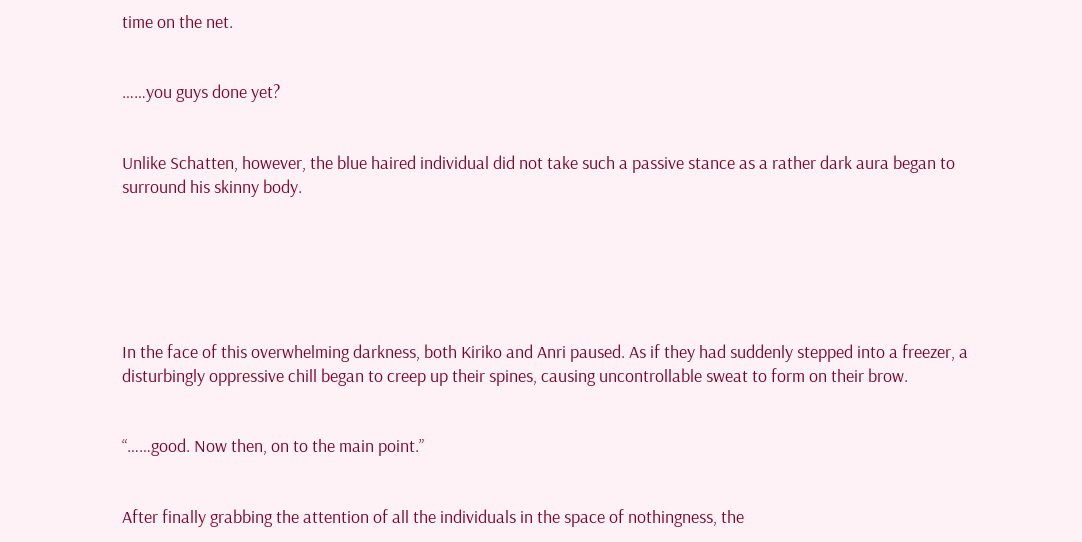time on the net.


……you guys done yet?


Unlike Schatten, however, the blue haired individual did not take such a passive stance as a rather dark aura began to surround his skinny body.






In the face of this overwhelming darkness, both Kiriko and Anri paused. As if they had suddenly stepped into a freezer, a disturbingly oppressive chill began to creep up their spines, causing uncontrollable sweat to form on their brow.


“……good. Now then, on to the main point.”


After finally grabbing the attention of all the individuals in the space of nothingness, the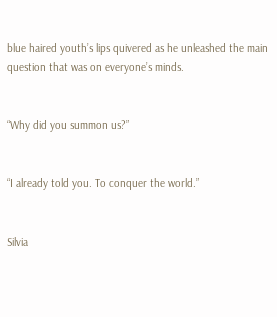blue haired youth’s lips quivered as he unleashed the main question that was on everyone’s minds.


“Why did you summon us?”


“I already told you. To conquer the world.”


Silvia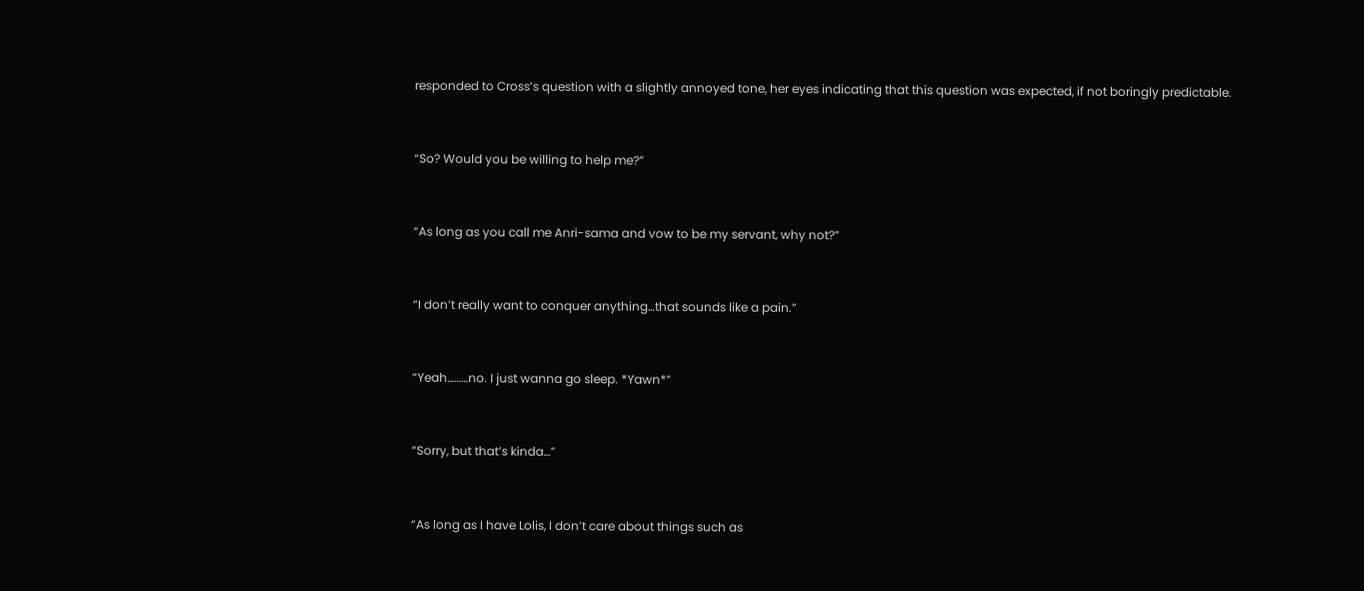responded to Cross’s question with a slightly annoyed tone, her eyes indicating that this question was expected, if not boringly predictable.


“So? Would you be willing to help me?”


“As long as you call me Anri-sama and vow to be my servant, why not?”


“I don’t really want to conquer anything…that sounds like a pain.”


“Yeah………no. I just wanna go sleep. *Yawn*”


“Sorry, but that’s kinda…”


“As long as I have Lolis, I don’t care about things such as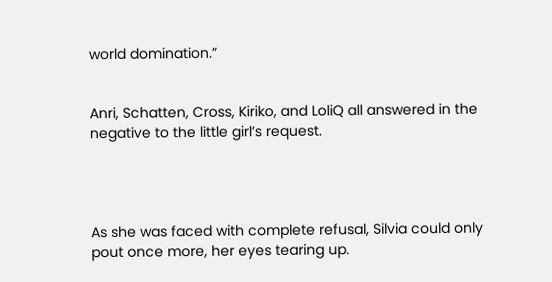world domination.”


Anri, Schatten, Cross, Kiriko, and LoliQ all answered in the negative to the little girl’s request.




As she was faced with complete refusal, Silvia could only pout once more, her eyes tearing up.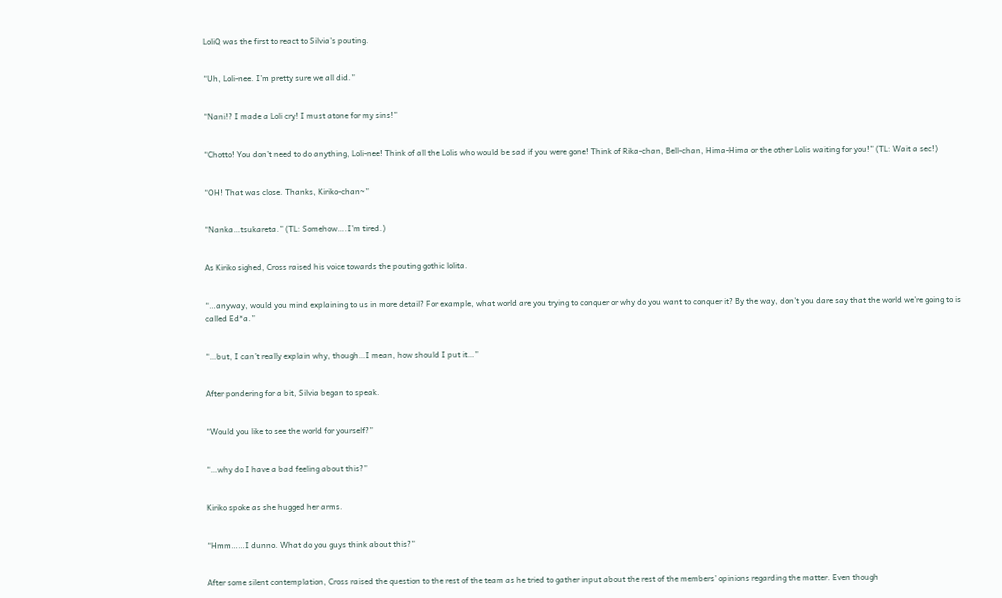LoliQ was the first to react to Silvia’s pouting.


“Uh, Loli-nee. I’m pretty sure we all did.”


“Nani!? I made a Loli cry! I must atone for my sins!”


“Chotto! You don’t need to do anything, Loli-nee! Think of all the Lolis who would be sad if you were gone! Think of Rika-chan, Bell-chan, Hima-Hima or the other Lolis waiting for you!” (TL: Wait a sec!)


“OH! That was close. Thanks, Kiriko-chan~”


“Nanka…tsukareta.” (TL: Somehow….I’m tired.)


As Kiriko sighed, Cross raised his voice towards the pouting gothic lolita.


“…anyway, would you mind explaining to us in more detail? For example, what world are you trying to conquer or why do you want to conquer it? By the way, don’t you dare say that the world we’re going to is called Ed*a.”


“…but, I can’t really explain why, though…I mean, how should I put it…”


After pondering for a bit, Silvia began to speak.


“Would you like to see the world for yourself?”


“…why do I have a bad feeling about this?”


Kiriko spoke as she hugged her arms.


“Hmm……I dunno. What do you guys think about this?”


After some silent contemplation, Cross raised the question to the rest of the team as he tried to gather input about the rest of the members’ opinions regarding the matter. Even though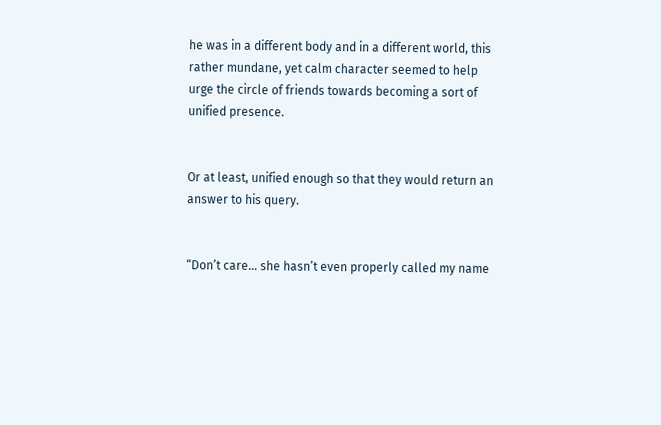he was in a different body and in a different world, this rather mundane, yet calm character seemed to help urge the circle of friends towards becoming a sort of unified presence.


Or at least, unified enough so that they would return an answer to his query.


“Don’t care… she hasn’t even properly called my name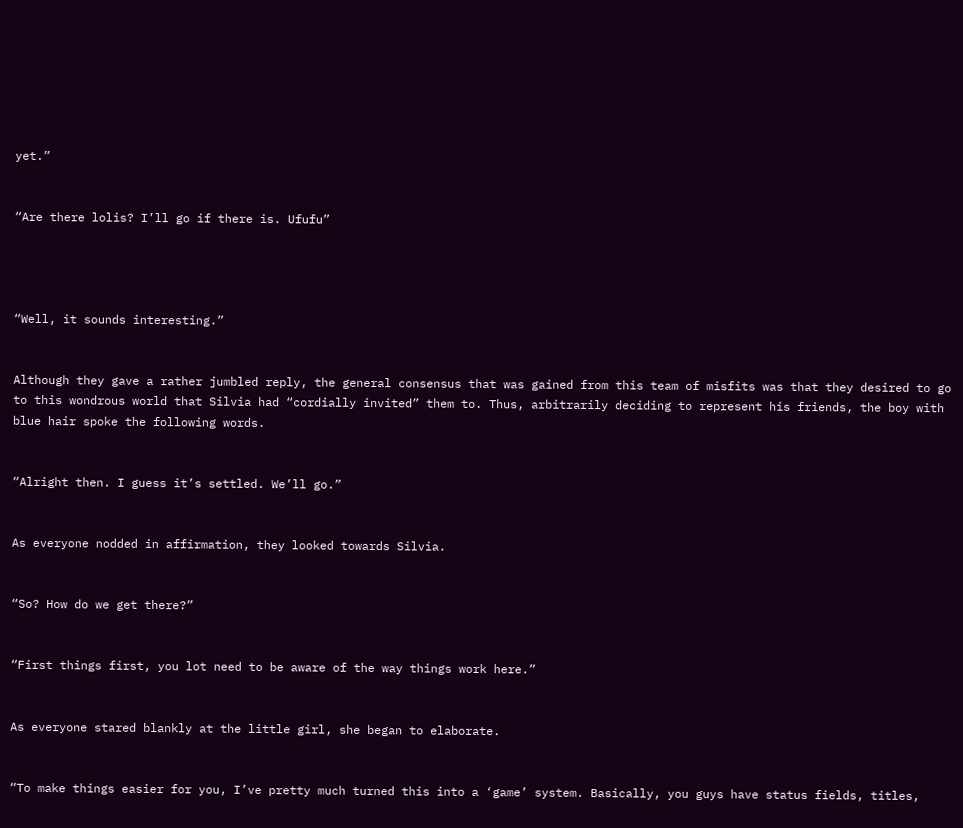yet.”


“Are there lolis? I’ll go if there is. Ufufu”




“Well, it sounds interesting.”


Although they gave a rather jumbled reply, the general consensus that was gained from this team of misfits was that they desired to go to this wondrous world that Silvia had “cordially invited” them to. Thus, arbitrarily deciding to represent his friends, the boy with blue hair spoke the following words.


“Alright then. I guess it’s settled. We’ll go.”


As everyone nodded in affirmation, they looked towards Silvia.


“So? How do we get there?”


“First things first, you lot need to be aware of the way things work here.”


As everyone stared blankly at the little girl, she began to elaborate.


“To make things easier for you, I’ve pretty much turned this into a ‘game’ system. Basically, you guys have status fields, titles,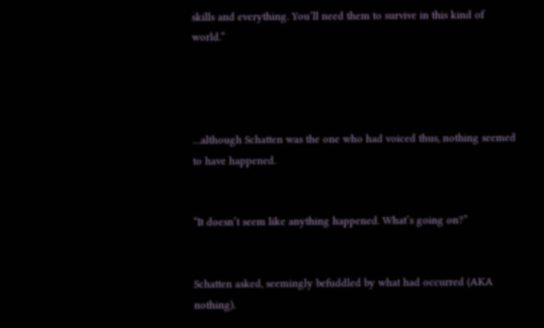skills and everything. You’ll need them to survive in this kind of world.”




…although Schatten was the one who had voiced thus, nothing seemed to have happened.


“It doesn’t seem like anything happened. What’s going on?”


Schatten asked, seemingly befuddled by what had occurred (AKA nothing).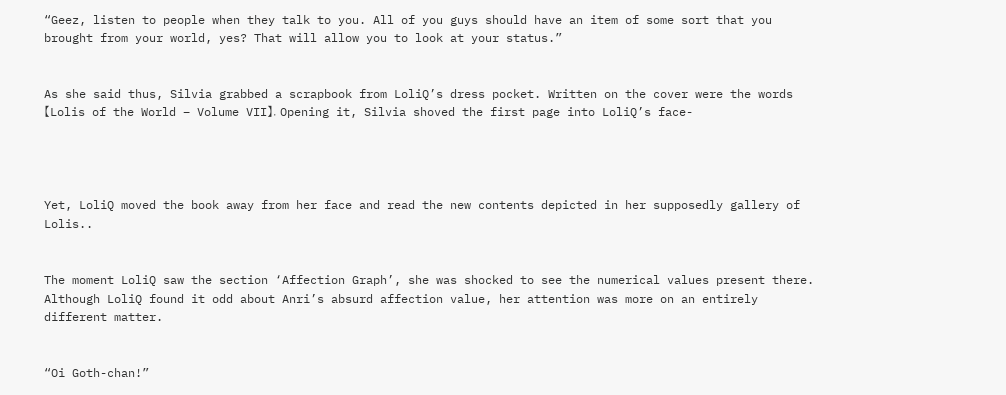“Geez, listen to people when they talk to you. All of you guys should have an item of some sort that you brought from your world, yes? That will allow you to look at your status.”


As she said thus, Silvia grabbed a scrapbook from LoliQ’s dress pocket. Written on the cover were the words 【Lolis of the World – Volume VII】. Opening it, Silvia shoved the first page into LoliQ’s face-




Yet, LoliQ moved the book away from her face and read the new contents depicted in her supposedly gallery of Lolis..


The moment LoliQ saw the section ‘Affection Graph’, she was shocked to see the numerical values present there. Although LoliQ found it odd about Anri’s absurd affection value, her attention was more on an entirely different matter.


“Oi Goth-chan!”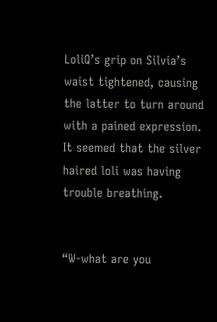LoliQ’s grip on Silvia’s waist tightened, causing the latter to turn around with a pained expression. It seemed that the silver haired loli was having trouble breathing.


“W-what are you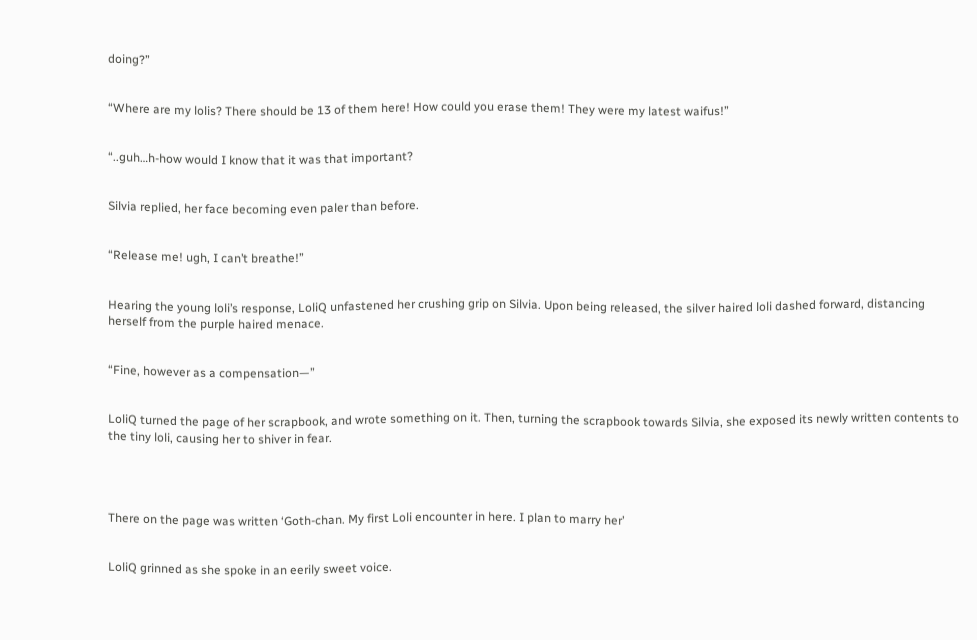doing?”


“Where are my lolis? There should be 13 of them here! How could you erase them! They were my latest waifus!”


“..guh…h-how would I know that it was that important?


Silvia replied, her face becoming even paler than before.


“Release me! ugh, I can’t breathe!”


Hearing the young loli’s response, LoliQ unfastened her crushing grip on Silvia. Upon being released, the silver haired loli dashed forward, distancing herself from the purple haired menace.


“Fine, however as a compensation—”


LoliQ turned the page of her scrapbook, and wrote something on it. Then, turning the scrapbook towards Silvia, she exposed its newly written contents to the tiny loli, causing her to shiver in fear.




There on the page was written ‘Goth-chan. My first Loli encounter in here. I plan to marry her’


LoliQ grinned as she spoke in an eerily sweet voice.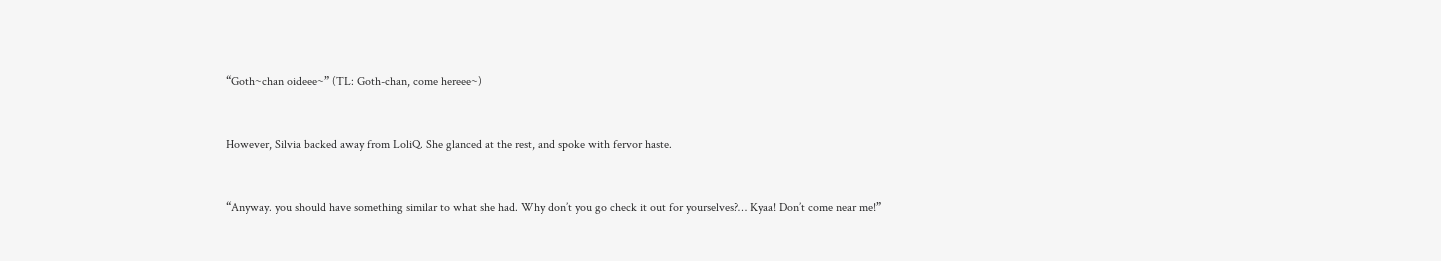“Goth~chan oideee~” (TL: Goth-chan, come hereee~)


However, Silvia backed away from LoliQ. She glanced at the rest, and spoke with fervor haste.


“Anyway. you should have something similar to what she had. Why don’t you go check it out for yourselves?… Kyaa! Don’t come near me!”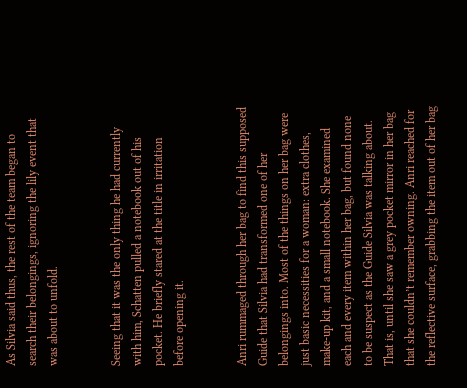As Silvia said thus, the rest of the team began to search their belongings, ignoring the lily event that was about to unfold.


Seeing that it was the only thing he had currently with him, Schatten pulled a notebook out of his pocket. He briefly stared at the title in irritation before opening it.


Anri rummaged through her bag to find this supposed Guide that Silvia had transformed one of her belongings into. Most of the things on her bag were just basic necessities for a woman: extra clothes, make-up kit, and a small notebook. She examined each and every item within her bag, but found none to be suspect as the Guide Silvia was talking about. That is, until she saw a grey pocket mirror in her bag that she couldn’t remember owning. Anri reached for the reflective surface, grabbing the item out of her bag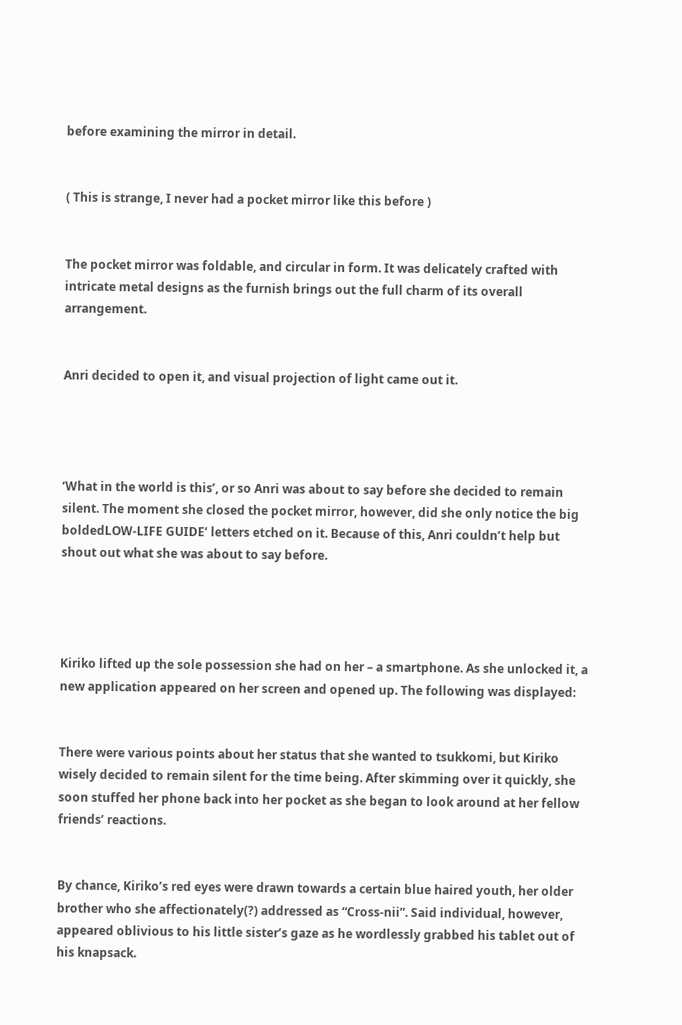before examining the mirror in detail.


( This is strange, I never had a pocket mirror like this before )


The pocket mirror was foldable, and circular in form. It was delicately crafted with intricate metal designs as the furnish brings out the full charm of its overall arrangement.


Anri decided to open it, and visual projection of light came out it.




‘What in the world is this’, or so Anri was about to say before she decided to remain silent. The moment she closed the pocket mirror, however, did she only notice the big boldedLOW-LIFE GUIDE’ letters etched on it. Because of this, Anri couldn’t help but shout out what she was about to say before.




Kiriko lifted up the sole possession she had on her – a smartphone. As she unlocked it, a new application appeared on her screen and opened up. The following was displayed:


There were various points about her status that she wanted to tsukkomi, but Kiriko wisely decided to remain silent for the time being. After skimming over it quickly, she soon stuffed her phone back into her pocket as she began to look around at her fellow friends’ reactions.


By chance, Kiriko’s red eyes were drawn towards a certain blue haired youth, her older brother who she affectionately(?) addressed as “Cross-nii”. Said individual, however, appeared oblivious to his little sister’s gaze as he wordlessly grabbed his tablet out of his knapsack.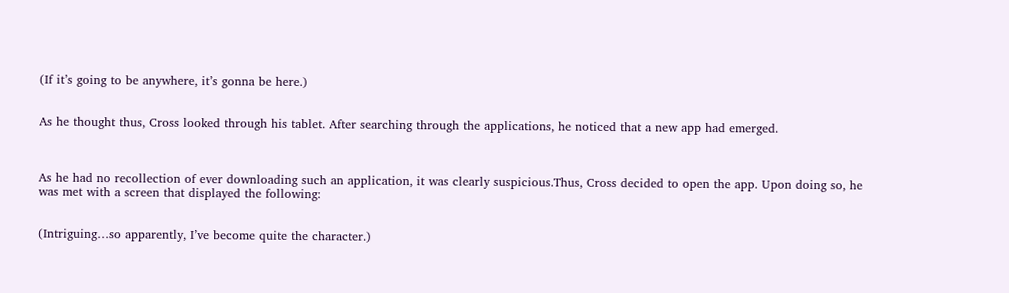(If it’s going to be anywhere, it’s gonna be here.)


As he thought thus, Cross looked through his tablet. After searching through the applications, he noticed that a new app had emerged.



As he had no recollection of ever downloading such an application, it was clearly suspicious.Thus, Cross decided to open the app. Upon doing so, he was met with a screen that displayed the following:


(Intriguing…so apparently, I’ve become quite the character.)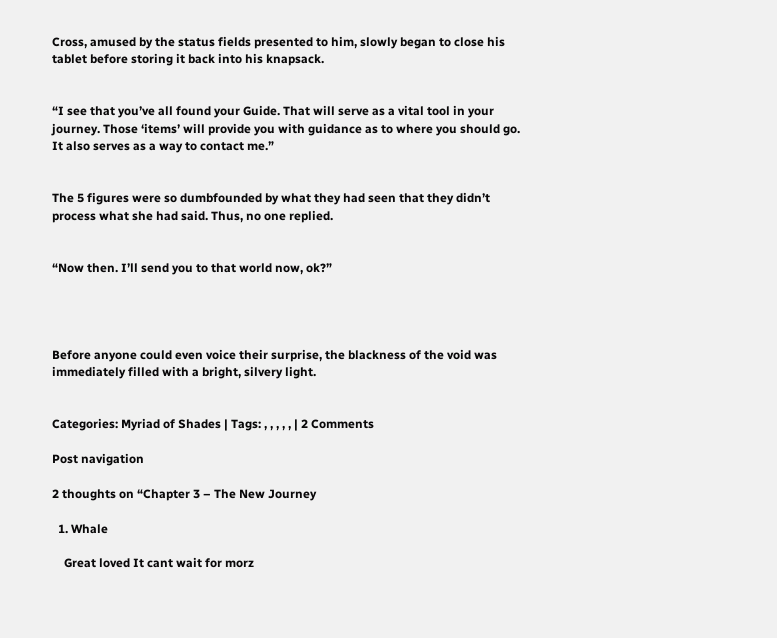Cross, amused by the status fields presented to him, slowly began to close his tablet before storing it back into his knapsack.


“I see that you’ve all found your Guide. That will serve as a vital tool in your journey. Those ‘items’ will provide you with guidance as to where you should go. It also serves as a way to contact me.”


The 5 figures were so dumbfounded by what they had seen that they didn’t process what she had said. Thus, no one replied.


“Now then. I’ll send you to that world now, ok?”




Before anyone could even voice their surprise, the blackness of the void was immediately filled with a bright, silvery light.


Categories: Myriad of Shades | Tags: , , , , , | 2 Comments

Post navigation

2 thoughts on “Chapter 3 – The New Journey

  1. Whale

    Great loved It cant wait for morz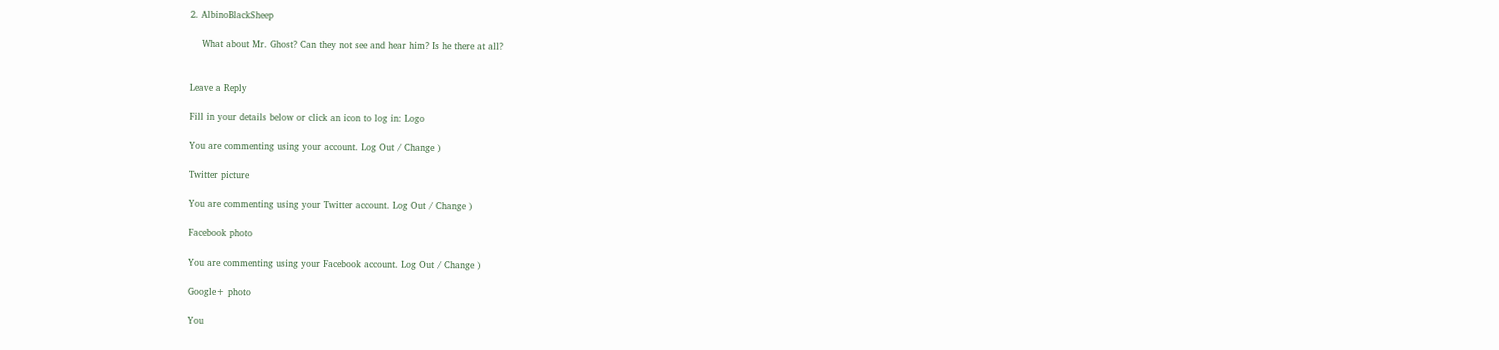2. AlbinoBlackSheep

    What about Mr. Ghost? Can they not see and hear him? Is he there at all?


Leave a Reply

Fill in your details below or click an icon to log in: Logo

You are commenting using your account. Log Out / Change )

Twitter picture

You are commenting using your Twitter account. Log Out / Change )

Facebook photo

You are commenting using your Facebook account. Log Out / Change )

Google+ photo

You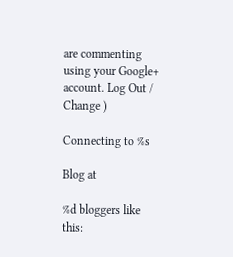are commenting using your Google+ account. Log Out / Change )

Connecting to %s

Blog at

%d bloggers like this: